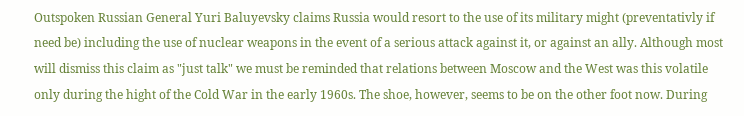Outspoken Russian General Yuri Baluyevsky claims Russia would resort to the use of its military might (preventativly if need be) including the use of nuclear weapons in the event of a serious attack against it, or against an ally. Although most will dismiss this claim as "just talk" we must be reminded that relations between Moscow and the West was this volatile only during the hight of the Cold War in the early 1960s. The shoe, however, seems to be on the other foot now. During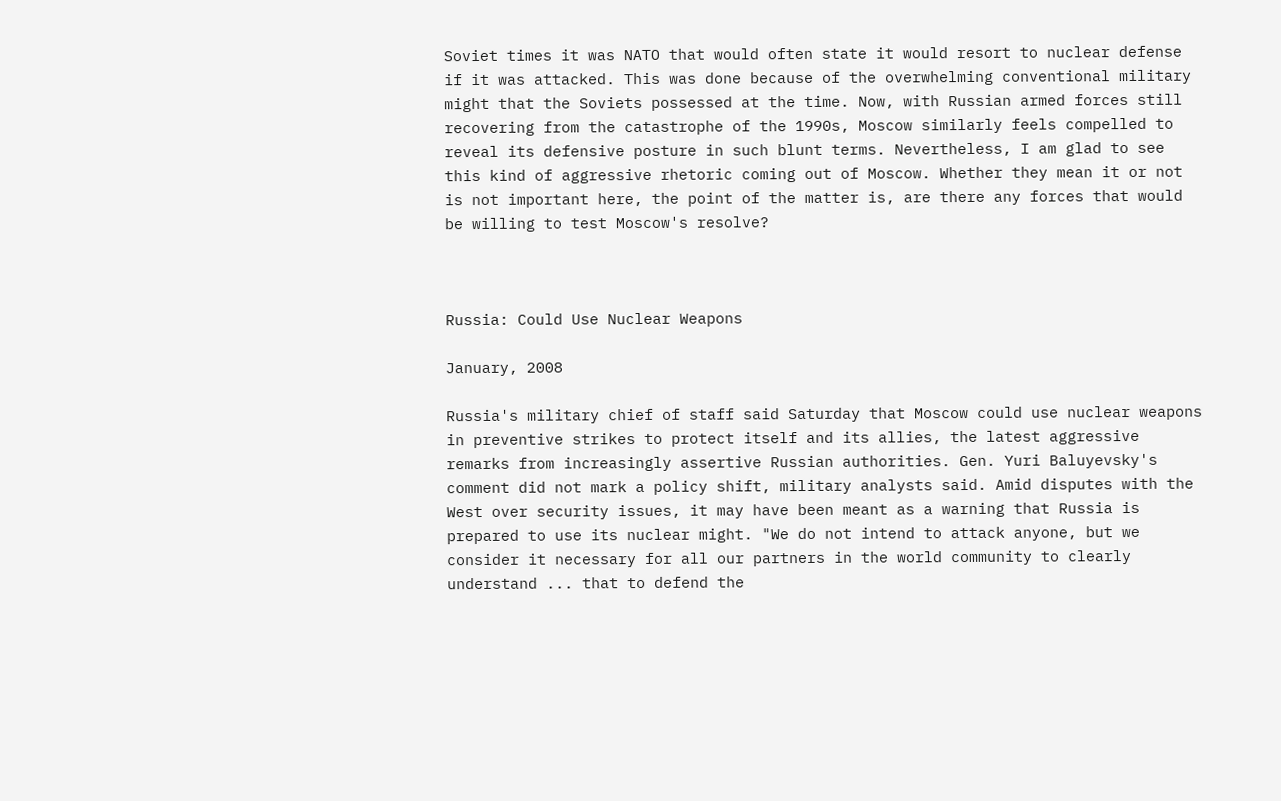Soviet times it was NATO that would often state it would resort to nuclear defense if it was attacked. This was done because of the overwhelming conventional military might that the Soviets possessed at the time. Now, with Russian armed forces still recovering from the catastrophe of the 1990s, Moscow similarly feels compelled to reveal its defensive posture in such blunt terms. Nevertheless, I am glad to see this kind of aggressive rhetoric coming out of Moscow. Whether they mean it or not is not important here, the point of the matter is, are there any forces that would be willing to test Moscow's resolve?



Russia: Could Use Nuclear Weapons

January, 2008

Russia's military chief of staff said Saturday that Moscow could use nuclear weapons in preventive strikes to protect itself and its allies, the latest aggressive remarks from increasingly assertive Russian authorities. Gen. Yuri Baluyevsky's comment did not mark a policy shift, military analysts said. Amid disputes with the West over security issues, it may have been meant as a warning that Russia is prepared to use its nuclear might. "We do not intend to attack anyone, but we consider it necessary for all our partners in the world community to clearly understand ... that to defend the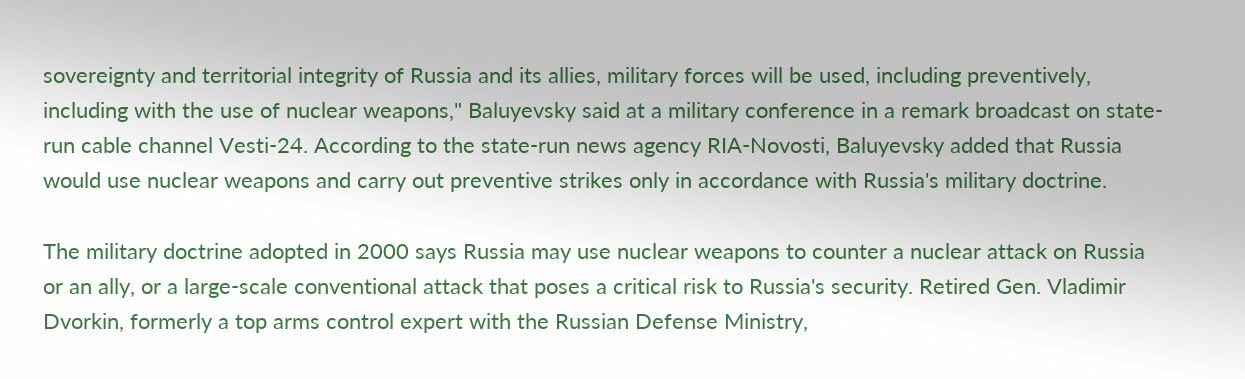sovereignty and territorial integrity of Russia and its allies, military forces will be used, including preventively, including with the use of nuclear weapons," Baluyevsky said at a military conference in a remark broadcast on state-run cable channel Vesti-24. According to the state-run news agency RIA-Novosti, Baluyevsky added that Russia would use nuclear weapons and carry out preventive strikes only in accordance with Russia's military doctrine.

The military doctrine adopted in 2000 says Russia may use nuclear weapons to counter a nuclear attack on Russia or an ally, or a large-scale conventional attack that poses a critical risk to Russia's security. Retired Gen. Vladimir Dvorkin, formerly a top arms control expert with the Russian Defense Ministry,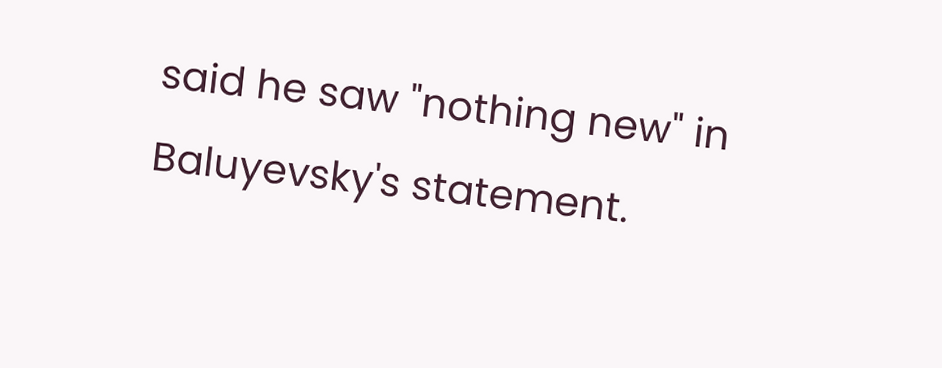said he saw "nothing new" in Baluyevsky's statement.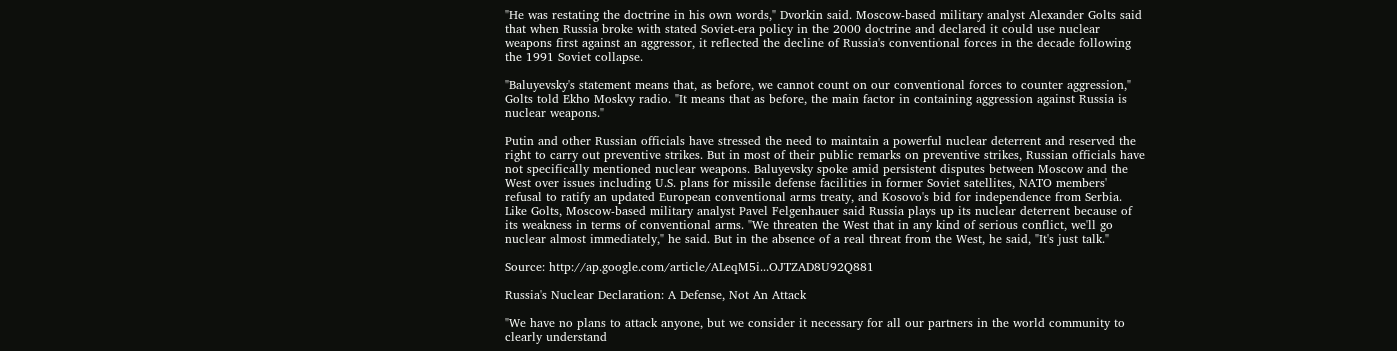"He was restating the doctrine in his own words," Dvorkin said. Moscow-based military analyst Alexander Golts said that when Russia broke with stated Soviet-era policy in the 2000 doctrine and declared it could use nuclear weapons first against an aggressor, it reflected the decline of Russia's conventional forces in the decade following the 1991 Soviet collapse.

"Baluyevsky's statement means that, as before, we cannot count on our conventional forces to counter aggression," Golts told Ekho Moskvy radio. "It means that as before, the main factor in containing aggression against Russia is nuclear weapons."

Putin and other Russian officials have stressed the need to maintain a powerful nuclear deterrent and reserved the right to carry out preventive strikes. But in most of their public remarks on preventive strikes, Russian officials have not specifically mentioned nuclear weapons. Baluyevsky spoke amid persistent disputes between Moscow and the West over issues including U.S. plans for missile defense facilities in former Soviet satellites, NATO members' refusal to ratify an updated European conventional arms treaty, and Kosovo's bid for independence from Serbia. Like Golts, Moscow-based military analyst Pavel Felgenhauer said Russia plays up its nuclear deterrent because of its weakness in terms of conventional arms. "We threaten the West that in any kind of serious conflict, we'll go nuclear almost immediately," he said. But in the absence of a real threat from the West, he said, "It's just talk."

Source: http://ap.google.com/article/ALeqM5i...OJTZAD8U92Q881

Russia's Nuclear Declaration: A Defense, Not An Attack

"We have no plans to attack anyone, but we consider it necessary for all our partners in the world community to clearly understand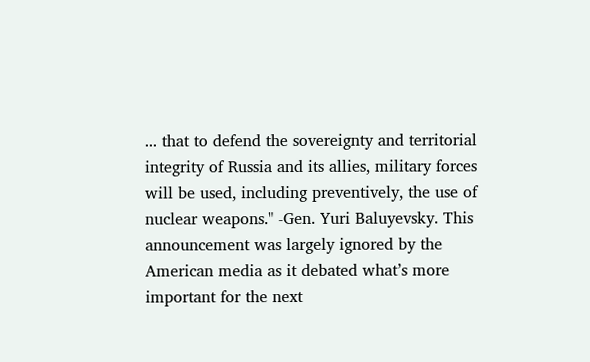... that to defend the sovereignty and territorial integrity of Russia and its allies, military forces will be used, including preventively, the use of nuclear weapons." -Gen. Yuri Baluyevsky. This announcement was largely ignored by the American media as it debated what’s more important for the next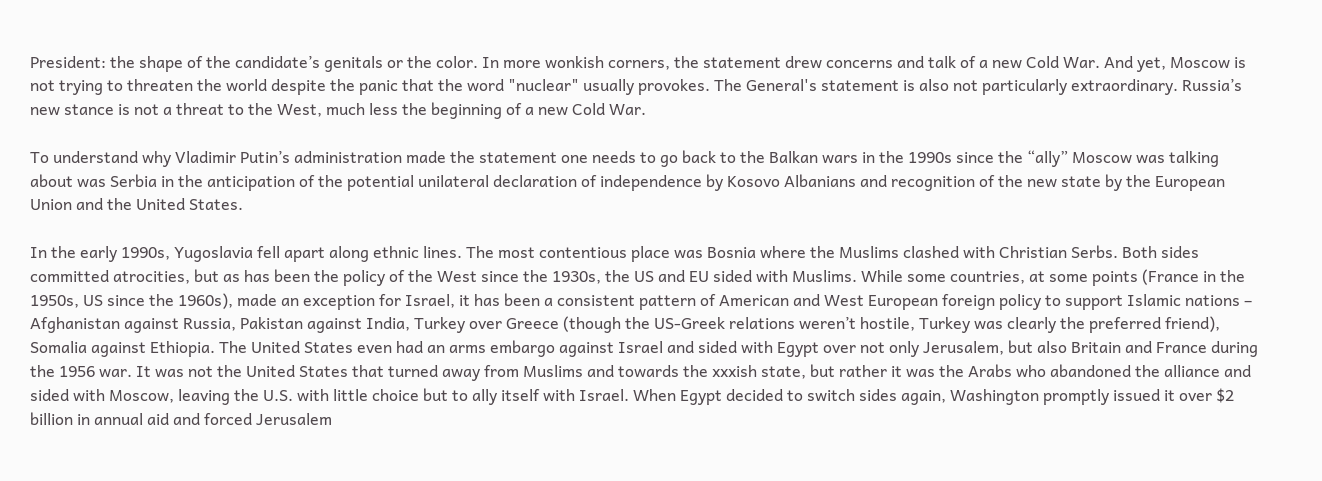President: the shape of the candidate’s genitals or the color. In more wonkish corners, the statement drew concerns and talk of a new Cold War. And yet, Moscow is not trying to threaten the world despite the panic that the word "nuclear" usually provokes. The General's statement is also not particularly extraordinary. Russia’s new stance is not a threat to the West, much less the beginning of a new Cold War.

To understand why Vladimir Putin’s administration made the statement one needs to go back to the Balkan wars in the 1990s since the “ally” Moscow was talking about was Serbia in the anticipation of the potential unilateral declaration of independence by Kosovo Albanians and recognition of the new state by the European Union and the United States.

In the early 1990s, Yugoslavia fell apart along ethnic lines. The most contentious place was Bosnia where the Muslims clashed with Christian Serbs. Both sides committed atrocities, but as has been the policy of the West since the 1930s, the US and EU sided with Muslims. While some countries, at some points (France in the 1950s, US since the 1960s), made an exception for Israel, it has been a consistent pattern of American and West European foreign policy to support Islamic nations – Afghanistan against Russia, Pakistan against India, Turkey over Greece (though the US-Greek relations weren’t hostile, Turkey was clearly the preferred friend), Somalia against Ethiopia. The United States even had an arms embargo against Israel and sided with Egypt over not only Jerusalem, but also Britain and France during the 1956 war. It was not the United States that turned away from Muslims and towards the xxxish state, but rather it was the Arabs who abandoned the alliance and sided with Moscow, leaving the U.S. with little choice but to ally itself with Israel. When Egypt decided to switch sides again, Washington promptly issued it over $2 billion in annual aid and forced Jerusalem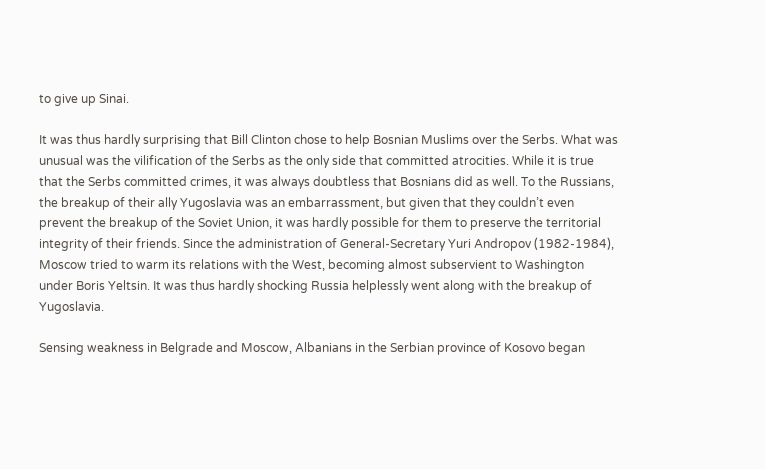to give up Sinai.

It was thus hardly surprising that Bill Clinton chose to help Bosnian Muslims over the Serbs. What was unusual was the vilification of the Serbs as the only side that committed atrocities. While it is true that the Serbs committed crimes, it was always doubtless that Bosnians did as well. To the Russians, the breakup of their ally Yugoslavia was an embarrassment, but given that they couldn’t even prevent the breakup of the Soviet Union, it was hardly possible for them to preserve the territorial integrity of their friends. Since the administration of General-Secretary Yuri Andropov (1982-1984), Moscow tried to warm its relations with the West, becoming almost subservient to Washington under Boris Yeltsin. It was thus hardly shocking Russia helplessly went along with the breakup of Yugoslavia.

Sensing weakness in Belgrade and Moscow, Albanians in the Serbian province of Kosovo began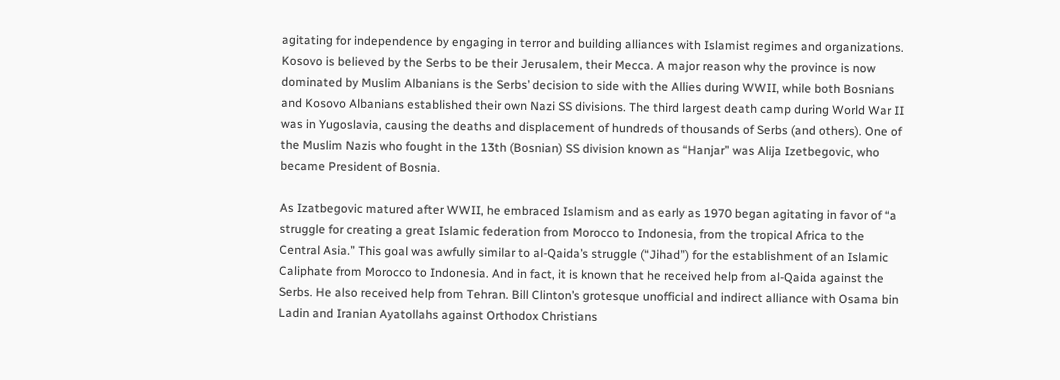agitating for independence by engaging in terror and building alliances with Islamist regimes and organizations. Kosovo is believed by the Serbs to be their Jerusalem, their Mecca. A major reason why the province is now dominated by Muslim Albanians is the Serbs’ decision to side with the Allies during WWII, while both Bosnians and Kosovo Albanians established their own Nazi SS divisions. The third largest death camp during World War II was in Yugoslavia, causing the deaths and displacement of hundreds of thousands of Serbs (and others). One of the Muslim Nazis who fought in the 13th (Bosnian) SS division known as “Hanjar” was Alija Izetbegovic, who became President of Bosnia.

As Izatbegovic matured after WWII, he embraced Islamism and as early as 1970 began agitating in favor of “a struggle for creating a great Islamic federation from Morocco to Indonesia, from the tropical Africa to the Central Asia.” This goal was awfully similar to al-Qaida’s struggle (“Jihad”) for the establishment of an Islamic Caliphate from Morocco to Indonesia. And in fact, it is known that he received help from al-Qaida against the Serbs. He also received help from Tehran. Bill Clinton’s grotesque unofficial and indirect alliance with Osama bin Ladin and Iranian Ayatollahs against Orthodox Christians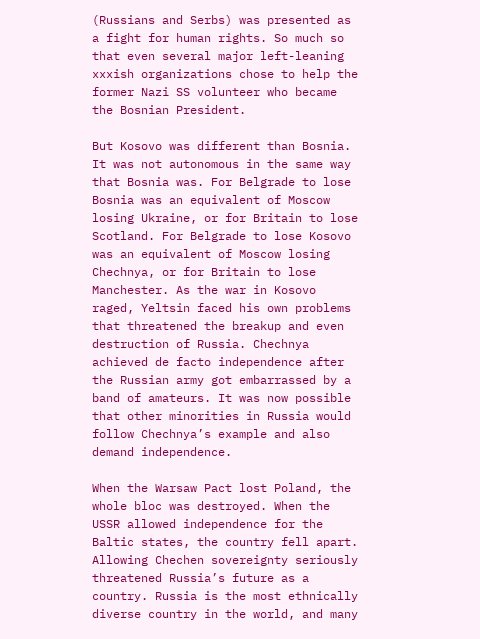(Russians and Serbs) was presented as a fight for human rights. So much so that even several major left-leaning xxxish organizations chose to help the former Nazi SS volunteer who became the Bosnian President.

But Kosovo was different than Bosnia. It was not autonomous in the same way that Bosnia was. For Belgrade to lose Bosnia was an equivalent of Moscow losing Ukraine, or for Britain to lose Scotland. For Belgrade to lose Kosovo was an equivalent of Moscow losing Chechnya, or for Britain to lose Manchester. As the war in Kosovo raged, Yeltsin faced his own problems that threatened the breakup and even destruction of Russia. Chechnya achieved de facto independence after the Russian army got embarrassed by a band of amateurs. It was now possible that other minorities in Russia would follow Chechnya’s example and also demand independence.

When the Warsaw Pact lost Poland, the whole bloc was destroyed. When the USSR allowed independence for the Baltic states, the country fell apart. Allowing Chechen sovereignty seriously threatened Russia’s future as a country. Russia is the most ethnically diverse country in the world, and many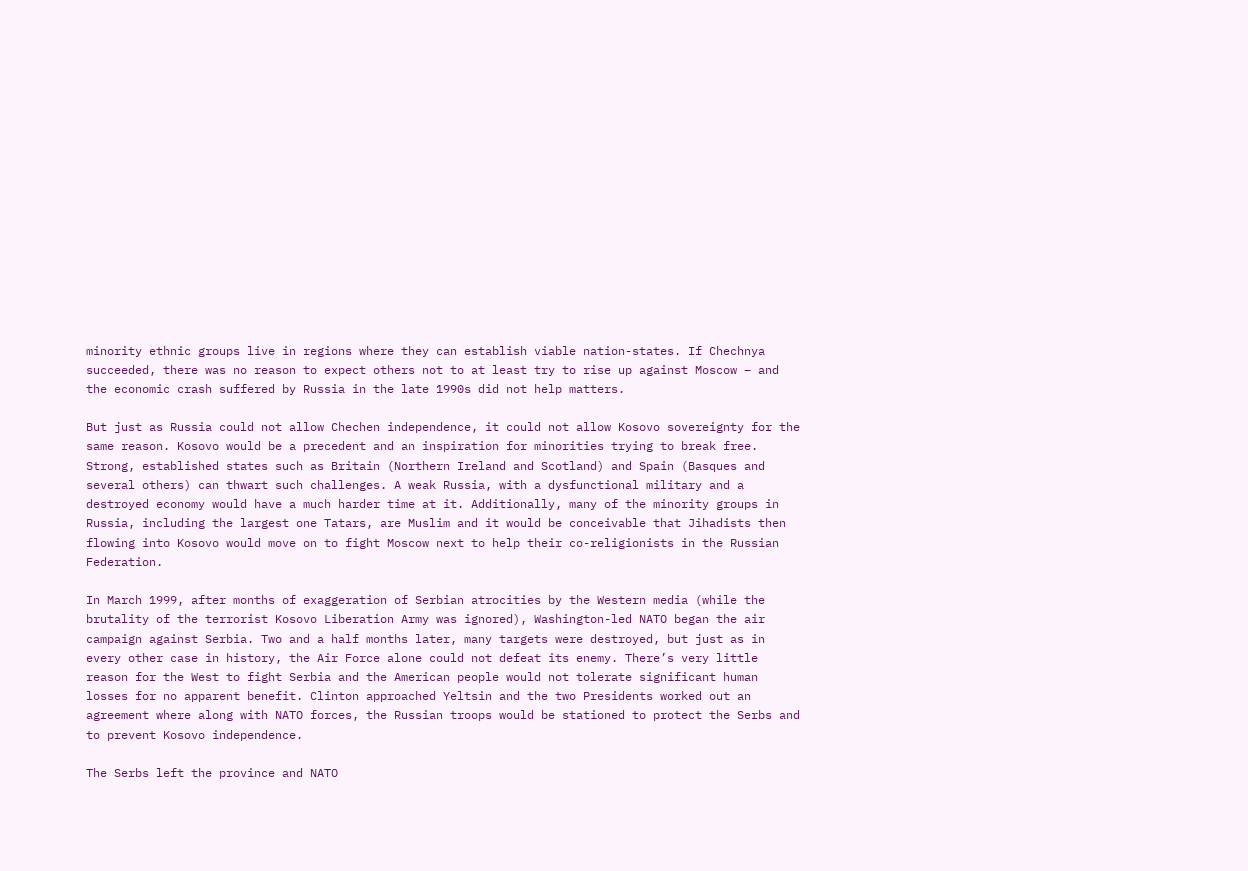minority ethnic groups live in regions where they can establish viable nation-states. If Chechnya succeeded, there was no reason to expect others not to at least try to rise up against Moscow – and the economic crash suffered by Russia in the late 1990s did not help matters.

But just as Russia could not allow Chechen independence, it could not allow Kosovo sovereignty for the same reason. Kosovo would be a precedent and an inspiration for minorities trying to break free. Strong, established states such as Britain (Northern Ireland and Scotland) and Spain (Basques and several others) can thwart such challenges. A weak Russia, with a dysfunctional military and a destroyed economy would have a much harder time at it. Additionally, many of the minority groups in Russia, including the largest one Tatars, are Muslim and it would be conceivable that Jihadists then flowing into Kosovo would move on to fight Moscow next to help their co-religionists in the Russian Federation.

In March 1999, after months of exaggeration of Serbian atrocities by the Western media (while the brutality of the terrorist Kosovo Liberation Army was ignored), Washington-led NATO began the air campaign against Serbia. Two and a half months later, many targets were destroyed, but just as in every other case in history, the Air Force alone could not defeat its enemy. There’s very little reason for the West to fight Serbia and the American people would not tolerate significant human losses for no apparent benefit. Clinton approached Yeltsin and the two Presidents worked out an agreement where along with NATO forces, the Russian troops would be stationed to protect the Serbs and to prevent Kosovo independence.

The Serbs left the province and NATO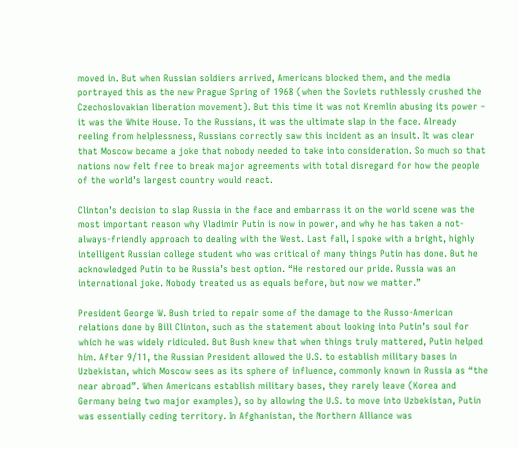moved in. But when Russian soldiers arrived, Americans blocked them, and the media portrayed this as the new Prague Spring of 1968 (when the Soviets ruthlessly crushed the Czechoslovakian liberation movement). But this time it was not Kremlin abusing its power – it was the White House. To the Russians, it was the ultimate slap in the face. Already reeling from helplessness, Russians correctly saw this incident as an insult. It was clear that Moscow became a joke that nobody needed to take into consideration. So much so that nations now felt free to break major agreements with total disregard for how the people of the world’s largest country would react.

Clinton’s decision to slap Russia in the face and embarrass it on the world scene was the most important reason why Vladimir Putin is now in power, and why he has taken a not-always-friendly approach to dealing with the West. Last fall, I spoke with a bright, highly intelligent Russian college student who was critical of many things Putin has done. But he acknowledged Putin to be Russia’s best option. “He restored our pride. Russia was an international joke. Nobody treated us as equals before, but now we matter.”

President George W. Bush tried to repair some of the damage to the Russo-American relations done by Bill Clinton, such as the statement about looking into Putin’s soul for which he was widely ridiculed. But Bush knew that when things truly mattered, Putin helped him. After 9/11, the Russian President allowed the U.S. to establish military bases in Uzbekistan, which Moscow sees as its sphere of influence, commonly known in Russia as “the near abroad”. When Americans establish military bases, they rarely leave (Korea and Germany being two major examples), so by allowing the U.S. to move into Uzbekistan, Putin was essentially ceding territory. In Afghanistan, the Northern Alliance was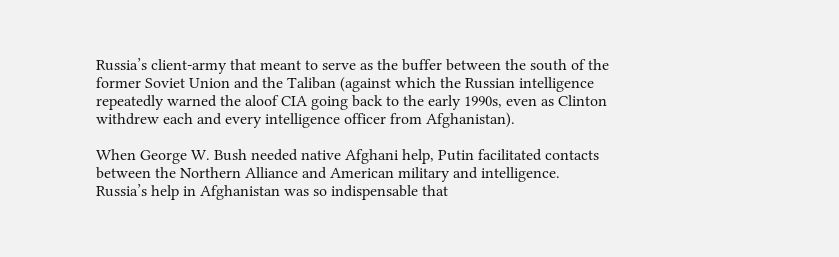Russia’s client-army that meant to serve as the buffer between the south of the former Soviet Union and the Taliban (against which the Russian intelligence repeatedly warned the aloof CIA going back to the early 1990s, even as Clinton withdrew each and every intelligence officer from Afghanistan).

When George W. Bush needed native Afghani help, Putin facilitated contacts between the Northern Alliance and American military and intelligence. Russia’s help in Afghanistan was so indispensable that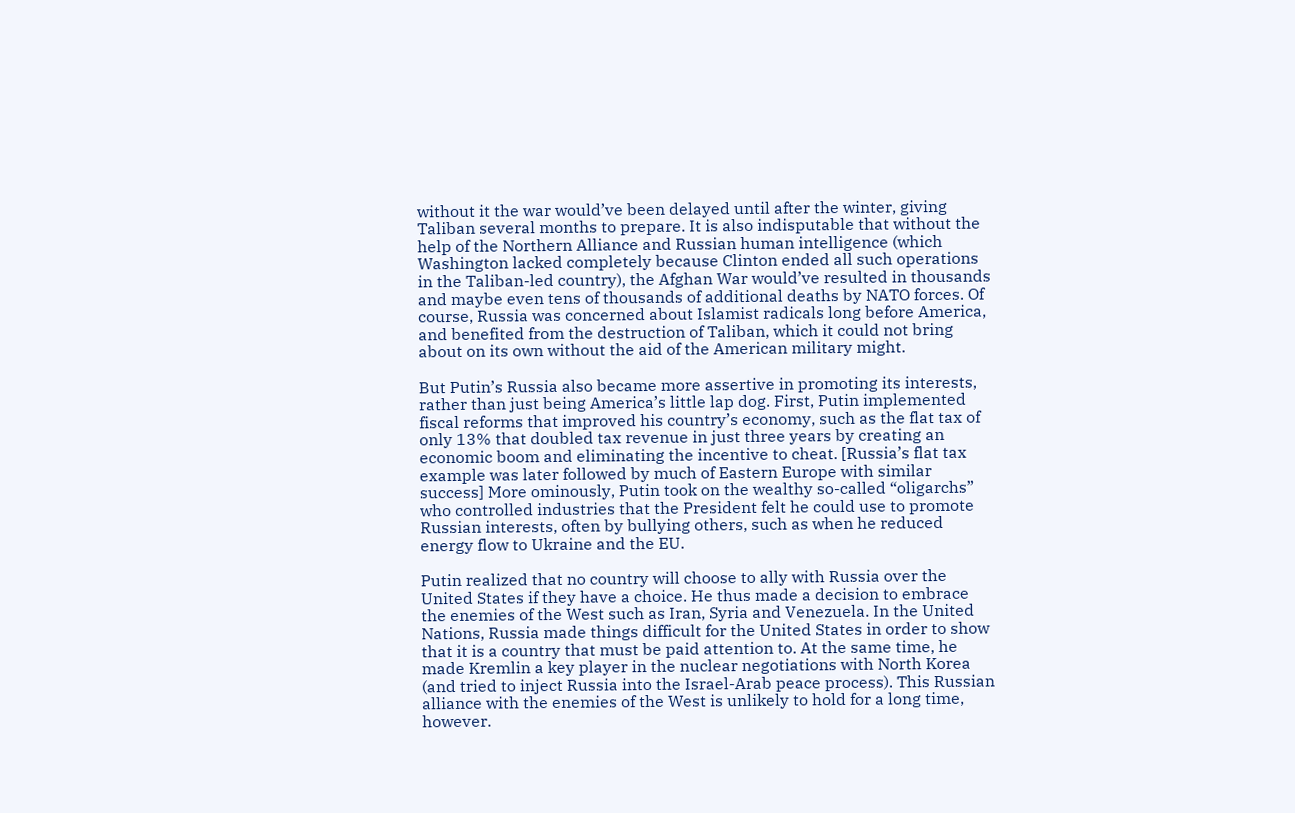without it the war would’ve been delayed until after the winter, giving Taliban several months to prepare. It is also indisputable that without the help of the Northern Alliance and Russian human intelligence (which Washington lacked completely because Clinton ended all such operations in the Taliban-led country), the Afghan War would’ve resulted in thousands and maybe even tens of thousands of additional deaths by NATO forces. Of course, Russia was concerned about Islamist radicals long before America, and benefited from the destruction of Taliban, which it could not bring about on its own without the aid of the American military might.

But Putin’s Russia also became more assertive in promoting its interests, rather than just being America’s little lap dog. First, Putin implemented fiscal reforms that improved his country’s economy, such as the flat tax of only 13% that doubled tax revenue in just three years by creating an economic boom and eliminating the incentive to cheat. [Russia’s flat tax example was later followed by much of Eastern Europe with similar success] More ominously, Putin took on the wealthy so-called “oligarchs” who controlled industries that the President felt he could use to promote Russian interests, often by bullying others, such as when he reduced energy flow to Ukraine and the EU.

Putin realized that no country will choose to ally with Russia over the United States if they have a choice. He thus made a decision to embrace the enemies of the West such as Iran, Syria and Venezuela. In the United Nations, Russia made things difficult for the United States in order to show that it is a country that must be paid attention to. At the same time, he made Kremlin a key player in the nuclear negotiations with North Korea (and tried to inject Russia into the Israel-Arab peace process). This Russian alliance with the enemies of the West is unlikely to hold for a long time, however.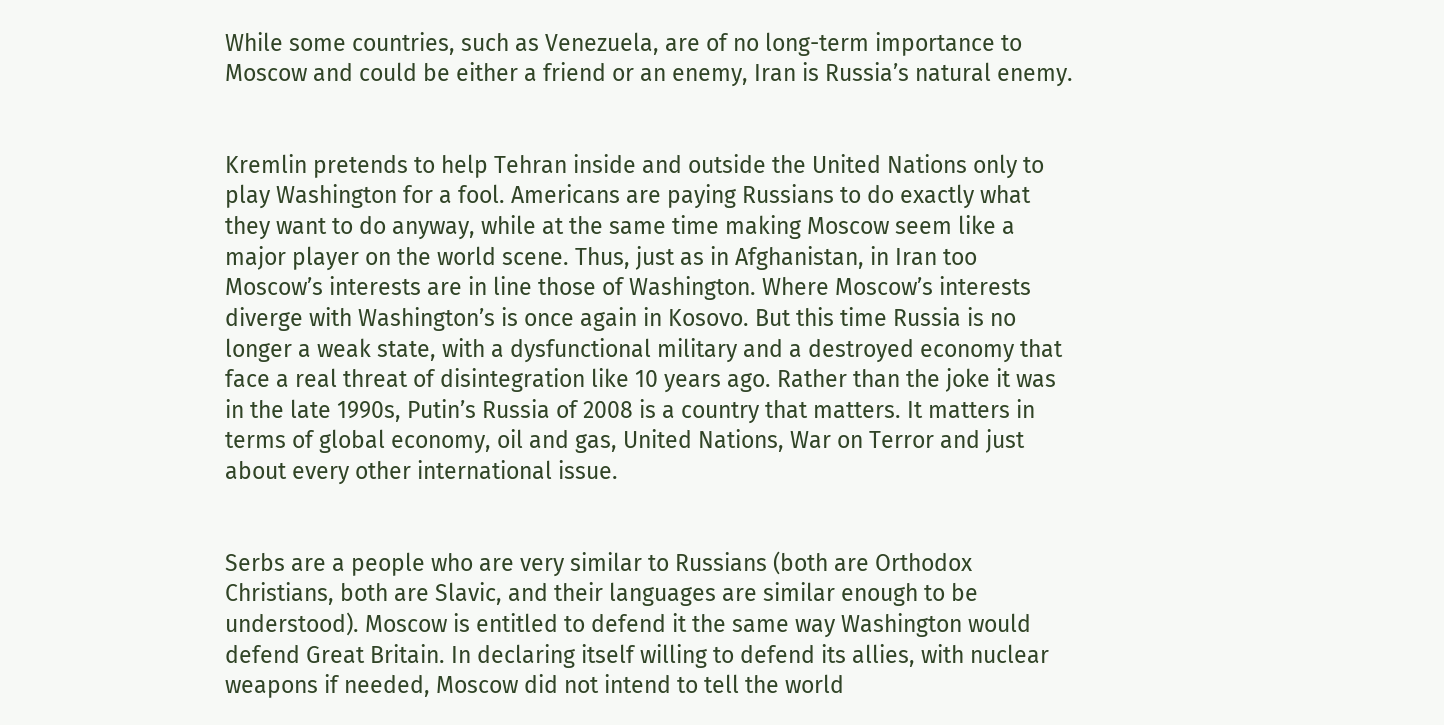While some countries, such as Venezuela, are of no long-term importance to Moscow and could be either a friend or an enemy, Iran is Russia’s natural enemy.


Kremlin pretends to help Tehran inside and outside the United Nations only to play Washington for a fool. Americans are paying Russians to do exactly what they want to do anyway, while at the same time making Moscow seem like a major player on the world scene. Thus, just as in Afghanistan, in Iran too Moscow’s interests are in line those of Washington. Where Moscow’s interests diverge with Washington’s is once again in Kosovo. But this time Russia is no longer a weak state, with a dysfunctional military and a destroyed economy that face a real threat of disintegration like 10 years ago. Rather than the joke it was in the late 1990s, Putin’s Russia of 2008 is a country that matters. It matters in terms of global economy, oil and gas, United Nations, War on Terror and just about every other international issue.


Serbs are a people who are very similar to Russians (both are Orthodox Christians, both are Slavic, and their languages are similar enough to be understood). Moscow is entitled to defend it the same way Washington would defend Great Britain. In declaring itself willing to defend its allies, with nuclear weapons if needed, Moscow did not intend to tell the world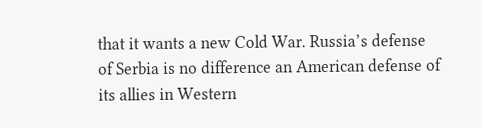that it wants a new Cold War. Russia’s defense of Serbia is no difference an American defense of its allies in Western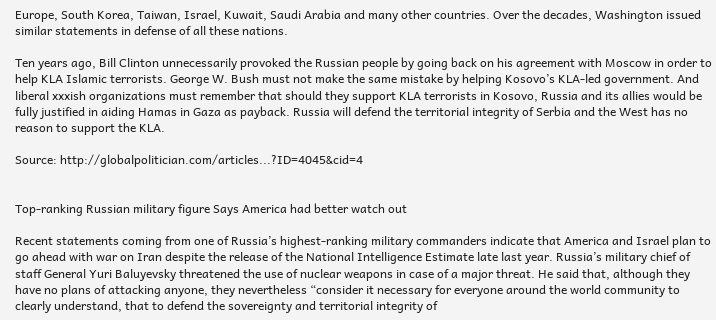Europe, South Korea, Taiwan, Israel, Kuwait, Saudi Arabia and many other countries. Over the decades, Washington issued similar statements in defense of all these nations.

Ten years ago, Bill Clinton unnecessarily provoked the Russian people by going back on his agreement with Moscow in order to help KLA Islamic terrorists. George W. Bush must not make the same mistake by helping Kosovo’s KLA-led government. And liberal xxxish organizations must remember that should they support KLA terrorists in Kosovo, Russia and its allies would be fully justified in aiding Hamas in Gaza as payback. Russia will defend the territorial integrity of Serbia and the West has no reason to support the KLA.

Source: http://globalpolitician.com/articles...?ID=4045&cid=4


Top-ranking Russian military figure Says America had better watch out

Recent statements coming from one of Russia’s highest-ranking military commanders indicate that America and Israel plan to go ahead with war on Iran despite the release of the National Intelligence Estimate late last year. Russia’s military chief of staff General Yuri Baluyevsky threatened the use of nuclear weapons in case of a major threat. He said that, although they have no plans of attacking anyone, they nevertheless “consider it necessary for everyone around the world community to clearly understand, that to defend the sovereignty and territorial integrity of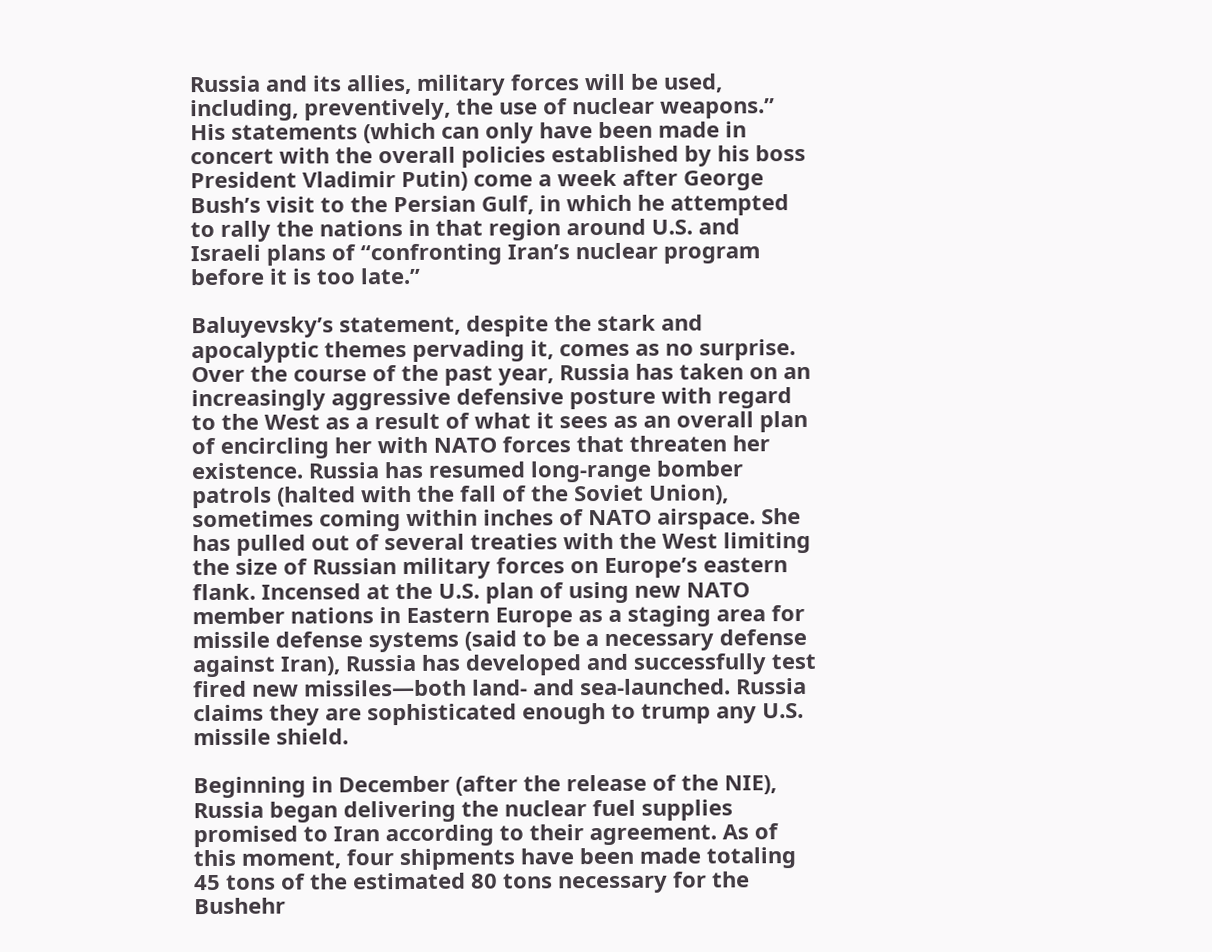Russia and its allies, military forces will be used, including, preventively, the use of nuclear weapons.” His statements (which can only have been made in concert with the overall policies established by his boss President Vladimir Putin) come a week after George Bush’s visit to the Persian Gulf, in which he attempted to rally the nations in that region around U.S. and Israeli plans of “confronting Iran’s nuclear program before it is too late.”

Baluyevsky’s statement, despite the stark and apocalyptic themes pervading it, comes as no surprise. Over the course of the past year, Russia has taken on an increasingly aggressive defensive posture with regard to the West as a result of what it sees as an overall plan of encircling her with NATO forces that threaten her existence. Russia has resumed long-range bomber patrols (halted with the fall of the Soviet Union), sometimes coming within inches of NATO airspace. She has pulled out of several treaties with the West limiting the size of Russian military forces on Europe’s eastern flank. Incensed at the U.S. plan of using new NATO member nations in Eastern Europe as a staging area for missile defense systems (said to be a necessary defense against Iran), Russia has developed and successfully test fired new missiles—both land- and sea-launched. Russia claims they are sophisticated enough to trump any U.S. missile shield.

Beginning in December (after the release of the NIE), Russia began delivering the nuclear fuel supplies promised to Iran according to their agreement. As of this moment, four shipments have been made totaling 45 tons of the estimated 80 tons necessary for the Bushehr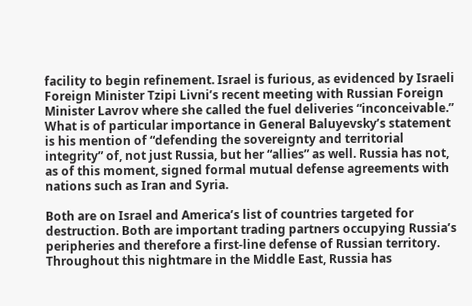facility to begin refinement. Israel is furious, as evidenced by Israeli Foreign Minister Tzipi Livni’s recent meeting with Russian Foreign Minister Lavrov where she called the fuel deliveries “inconceivable.” What is of particular importance in General Baluyevsky’s statement is his mention of “defending the sovereignty and territorial integrity” of, not just Russia, but her “allies” as well. Russia has not, as of this moment, signed formal mutual defense agreements with nations such as Iran and Syria.

Both are on Israel and America’s list of countries targeted for destruction. Both are important trading partners occupying Russia’s peripheries and therefore a first-line defense of Russian territory. Throughout this nightmare in the Middle East, Russia has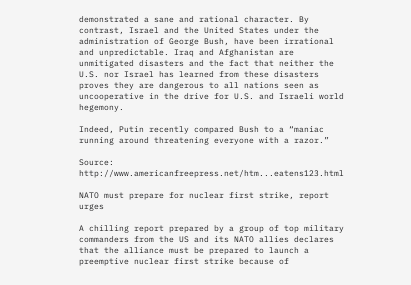demonstrated a sane and rational character. By contrast, Israel and the United States under the administration of George Bush, have been irrational and unpredictable. Iraq and Afghanistan are unmitigated disasters and the fact that neither the U.S. nor Israel has learned from these disasters proves they are dangerous to all nations seen as uncooperative in the drive for U.S. and Israeli world hegemony.

Indeed, Putin recently compared Bush to a “maniac running around threatening everyone with a razor.”

Source: http://www.americanfreepress.net/htm...eatens123.html

NATO must prepare for nuclear first strike, report urges

A chilling report prepared by a group of top military commanders from the US and its NATO allies declares that the alliance must be prepared to launch a preemptive nuclear first strike because of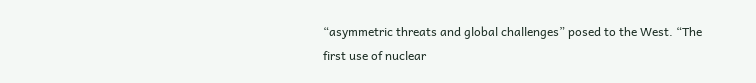“asymmetric threats and global challenges” posed to the West. “The first use of nuclear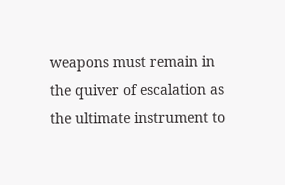weapons must remain in the quiver of escalation as the ultimate instrument to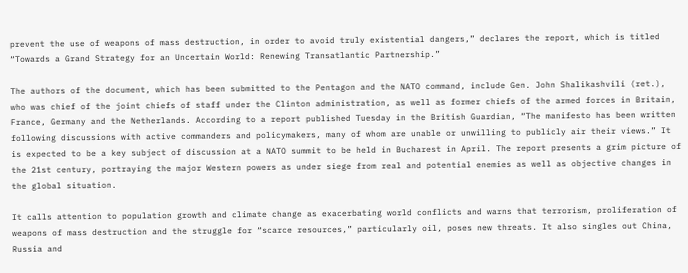prevent the use of weapons of mass destruction, in order to avoid truly existential dangers,” declares the report, which is titled “Towards a Grand Strategy for an Uncertain World: Renewing Transatlantic Partnership.”

The authors of the document, which has been submitted to the Pentagon and the NATO command, include Gen. John Shalikashvili (ret.), who was chief of the joint chiefs of staff under the Clinton administration, as well as former chiefs of the armed forces in Britain, France, Germany and the Netherlands. According to a report published Tuesday in the British Guardian, “The manifesto has been written following discussions with active commanders and policymakers, many of whom are unable or unwilling to publicly air their views.” It is expected to be a key subject of discussion at a NATO summit to be held in Bucharest in April. The report presents a grim picture of the 21st century, portraying the major Western powers as under siege from real and potential enemies as well as objective changes in the global situation.

It calls attention to population growth and climate change as exacerbating world conflicts and warns that terrorism, proliferation of weapons of mass destruction and the struggle for “scarce resources,” particularly oil, poses new threats. It also singles out China, Russia and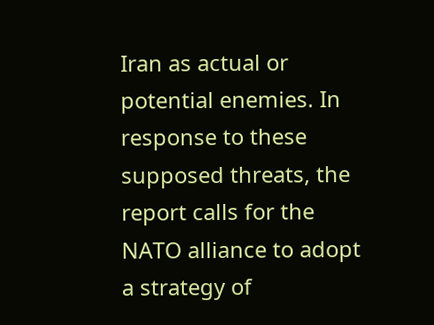Iran as actual or potential enemies. In response to these supposed threats, the report calls for the NATO alliance to adopt a strategy of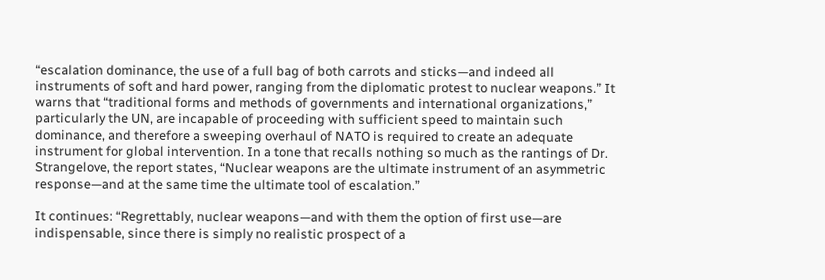“escalation dominance, the use of a full bag of both carrots and sticks—and indeed all instruments of soft and hard power, ranging from the diplomatic protest to nuclear weapons.” It warns that “traditional forms and methods of governments and international organizations,” particularly the UN, are incapable of proceeding with sufficient speed to maintain such dominance, and therefore a sweeping overhaul of NATO is required to create an adequate instrument for global intervention. In a tone that recalls nothing so much as the rantings of Dr. Strangelove, the report states, “Nuclear weapons are the ultimate instrument of an asymmetric response—and at the same time the ultimate tool of escalation.”

It continues: “Regrettably, nuclear weapons—and with them the option of first use—are indispensable, since there is simply no realistic prospect of a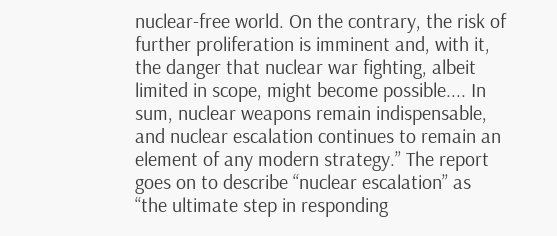nuclear-free world. On the contrary, the risk of further proliferation is imminent and, with it, the danger that nuclear war fighting, albeit limited in scope, might become possible.... In sum, nuclear weapons remain indispensable, and nuclear escalation continues to remain an element of any modern strategy.” The report goes on to describe “nuclear escalation” as “the ultimate step in responding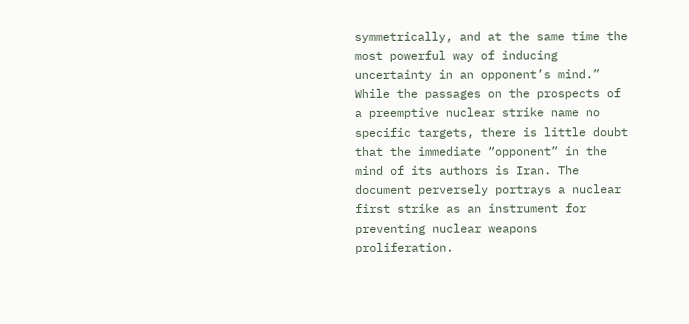symmetrically, and at the same time the most powerful way of inducing uncertainty in an opponent’s mind.” While the passages on the prospects of a preemptive nuclear strike name no specific targets, there is little doubt that the immediate “opponent” in the mind of its authors is Iran. The document perversely portrays a nuclear first strike as an instrument for preventing nuclear weapons proliferation.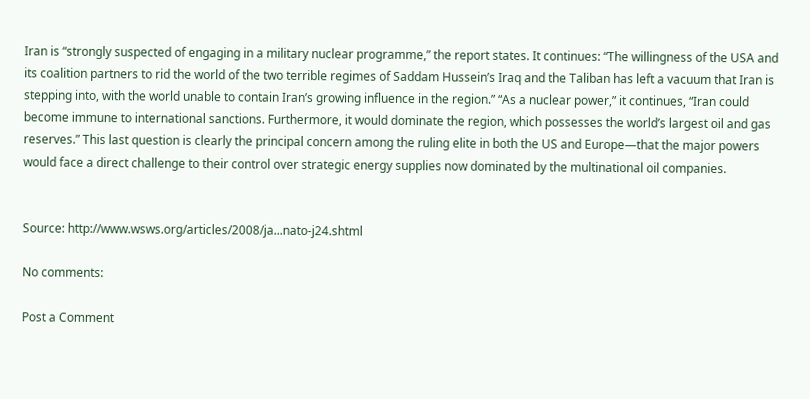Iran is “strongly suspected of engaging in a military nuclear programme,” the report states. It continues: “The willingness of the USA and its coalition partners to rid the world of the two terrible regimes of Saddam Hussein’s Iraq and the Taliban has left a vacuum that Iran is stepping into, with the world unable to contain Iran’s growing influence in the region.” “As a nuclear power,” it continues, “Iran could become immune to international sanctions. Furthermore, it would dominate the region, which possesses the world’s largest oil and gas reserves.” This last question is clearly the principal concern among the ruling elite in both the US and Europe—that the major powers would face a direct challenge to their control over strategic energy supplies now dominated by the multinational oil companies.


Source: http://www.wsws.org/articles/2008/ja...nato-j24.shtml

No comments:

Post a Comment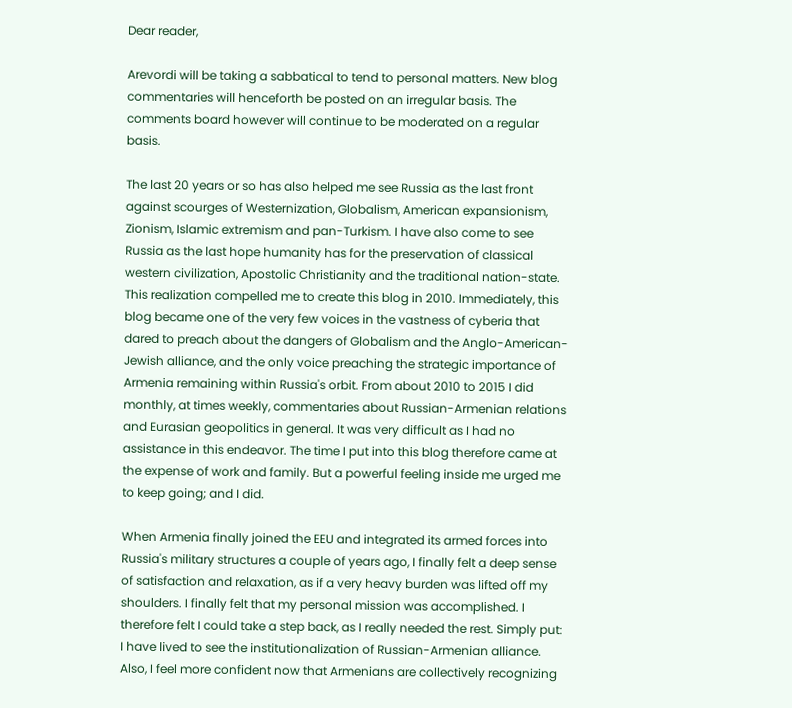Dear reader,

Arevordi will be taking a sabbatical to tend to personal matters. New blog commentaries will henceforth be posted on an irregular basis. The comments board however will continue to be moderated on a regular basis.

The last 20 years or so has also helped me see Russia as the last front against scourges of Westernization, Globalism, American expansionism, Zionism, Islamic extremism and pan-Turkism. I have also come to see Russia as the last hope humanity has for the preservation of classical western civilization, Apostolic Christianity and the traditional nation-state. This realization compelled me to create this blog in 2010. Immediately, this blog became one of the very few voices in the vastness of cyberia that dared to preach about the dangers of Globalism and the Anglo-American-Jewish alliance, and the only voice preaching the strategic importance of Armenia remaining within Russia's orbit. From about 2010 to 2015 I did monthly, at times weekly, commentaries about Russian-Armenian relations and Eurasian geopolitics in general. It was very difficult as I had no assistance in this endeavor. The time I put into this blog therefore came at the expense of work and family. But a powerful feeling inside me urged me to keep going; and I did.

When Armenia finally joined the EEU and integrated its armed forces into Russia's military structures a couple of years ago, I finally felt a deep sense of satisfaction and relaxation, as if a very heavy burden was lifted off my shoulders. I finally felt that my personal mission was accomplished. I therefore felt I could take a step back, as I really needed the rest. Simply put: I have lived to see the institutionalization of Russian-Armenian alliance. Also, I feel more confident now that Armenians are collectively recognizing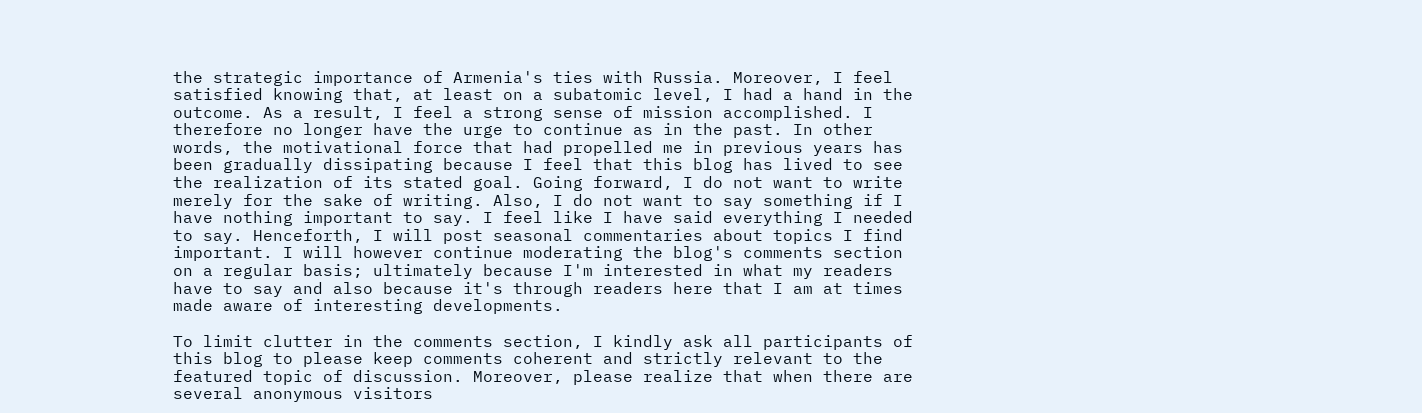the strategic importance of Armenia's ties with Russia. Moreover, I feel satisfied knowing that, at least on a subatomic level, I had a hand in the outcome. As a result, I feel a strong sense of mission accomplished. I therefore no longer have the urge to continue as in the past. In other words, the motivational force that had propelled me in previous years has been gradually dissipating because I feel that this blog has lived to see the realization of its stated goal. Going forward, I do not want to write merely for the sake of writing. Also, I do not want to say something if I have nothing important to say. I feel like I have said everything I needed to say. Henceforth, I will post seasonal commentaries about topics I find important. I will however continue moderating the blog's comments section on a regular basis; ultimately because I'm interested in what my readers have to say and also because it's through readers here that I am at times made aware of interesting developments.

To limit clutter in the comments section, I kindly ask all participants of this blog to please keep comments coherent and strictly relevant to the featured topic of discussion. Moreover, please realize that when there are several anonymous visitors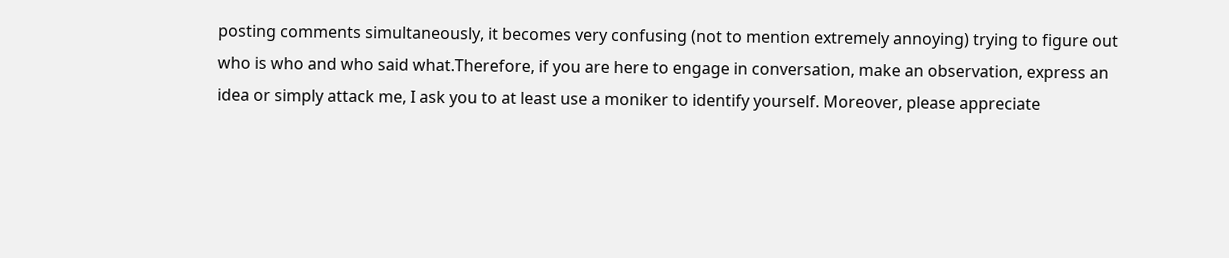posting comments simultaneously, it becomes very confusing (not to mention extremely annoying) trying to figure out who is who and who said what.Therefore, if you are here to engage in conversation, make an observation, express an idea or simply attack me, I ask you to at least use a moniker to identify yourself. Moreover, please appreciate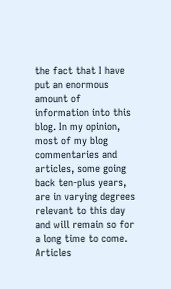the fact that I have put an enormous amount of information into this blog. In my opinion, most of my blog commentaries and articles, some going back ten-plus years, are in varying degrees relevant to this day and will remain so for a long time to come. Articles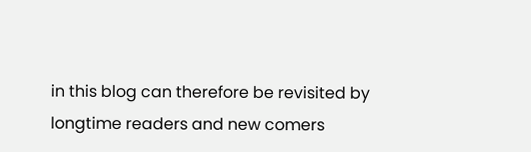in this blog can therefore be revisited by longtime readers and new comers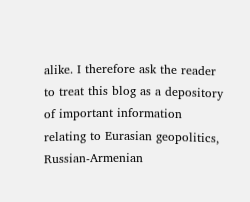alike. I therefore ask the reader to treat this blog as a depository of important information relating to Eurasian geopolitics, Russian-Armenian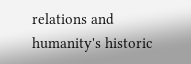relations and humanity's historic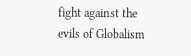fight against the evils of Globalism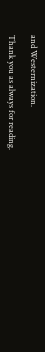and Westernization.

Thank you as always for reading.